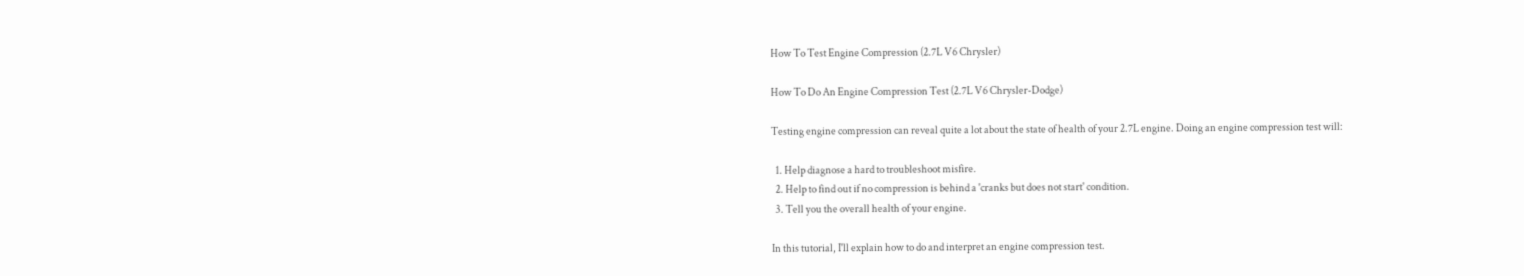How To Test Engine Compression (2.7L V6 Chrysler)

How To Do An Engine Compression Test (2.7L V6 Chrysler-Dodge)

Testing engine compression can reveal quite a lot about the state of health of your 2.7L engine. Doing an engine compression test will:

  1. Help diagnose a hard to troubleshoot misfire.
  2. Help to find out if no compression is behind a 'cranks but does not start' condition.
  3. Tell you the overall health of your engine.

In this tutorial, I'll explain how to do and interpret an engine compression test.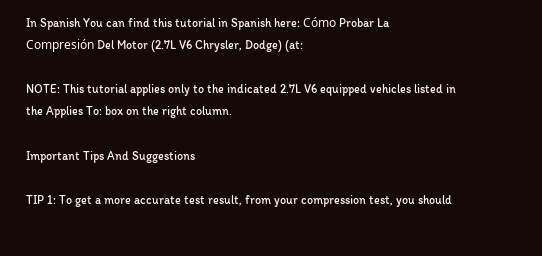In Spanish You can find this tutorial in Spanish here: Cómo Probar La Compresión Del Motor (2.7L V6 Chrysler, Dodge) (at:

NOTE: This tutorial applies only to the indicated 2.7L V6 equipped vehicles listed in the Applies To: box on the right column.

Important Tips And Suggestions

TIP 1: To get a more accurate test result, from your compression test, you should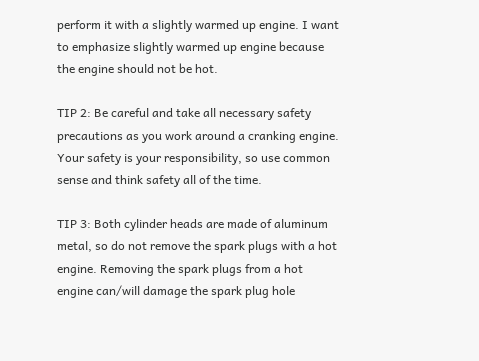perform it with a slightly warmed up engine. I want to emphasize slightly warmed up engine because the engine should not be hot.

TIP 2: Be careful and take all necessary safety precautions as you work around a cranking engine. Your safety is your responsibility, so use common sense and think safety all of the time.

TIP 3: Both cylinder heads are made of aluminum metal, so do not remove the spark plugs with a hot engine. Removing the spark plugs from a hot engine can/will damage the spark plug hole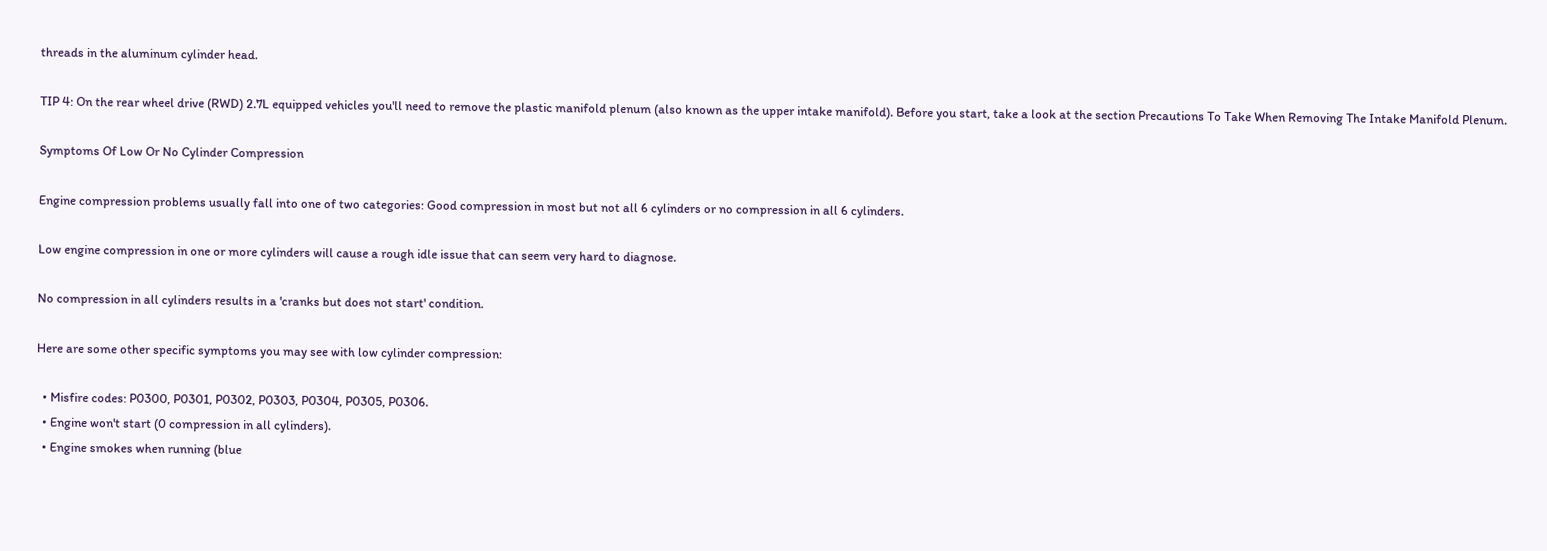threads in the aluminum cylinder head.

TIP 4: On the rear wheel drive (RWD) 2.7L equipped vehicles you'll need to remove the plastic manifold plenum (also known as the upper intake manifold). Before you start, take a look at the section Precautions To Take When Removing The Intake Manifold Plenum.

Symptoms Of Low Or No Cylinder Compression

Engine compression problems usually fall into one of two categories: Good compression in most but not all 6 cylinders or no compression in all 6 cylinders.

Low engine compression in one or more cylinders will cause a rough idle issue that can seem very hard to diagnose.

No compression in all cylinders results in a 'cranks but does not start' condition.

Here are some other specific symptoms you may see with low cylinder compression:

  • Misfire codes: P0300, P0301, P0302, P0303, P0304, P0305, P0306.
  • Engine won't start (0 compression in all cylinders).
  • Engine smokes when running (blue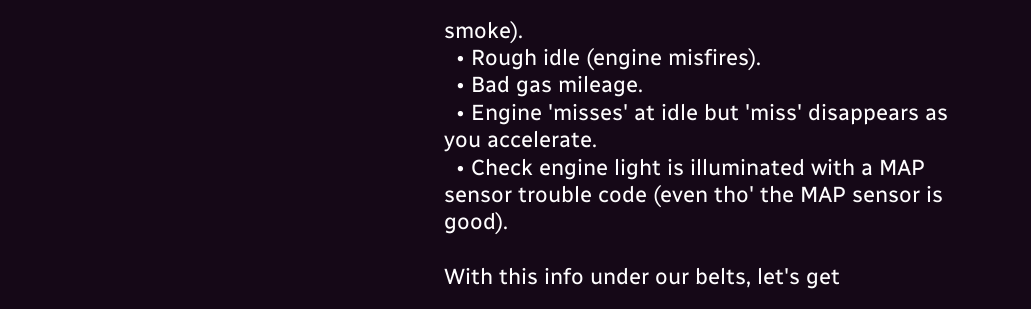smoke).
  • Rough idle (engine misfires).
  • Bad gas mileage.
  • Engine 'misses' at idle but 'miss' disappears as you accelerate.
  • Check engine light is illuminated with a MAP sensor trouble code (even tho' the MAP sensor is good).

With this info under our belts, let's get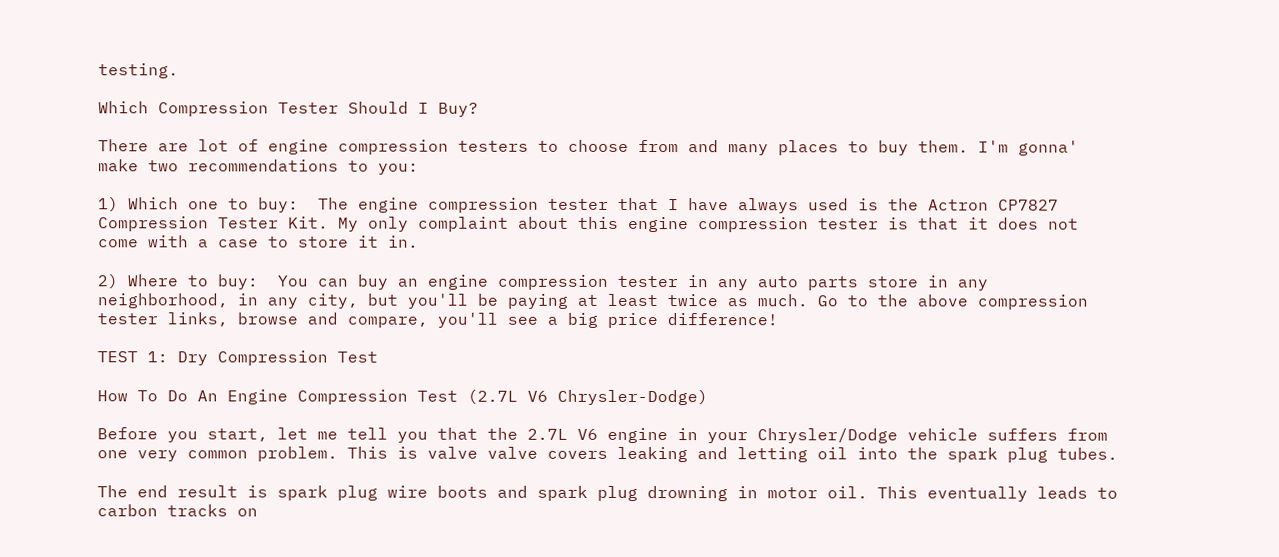testing.

Which Compression Tester Should I Buy?

There are lot of engine compression testers to choose from and many places to buy them. I'm gonna' make two recommendations to you:

1) Which one to buy:  The engine compression tester that I have always used is the Actron CP7827 Compression Tester Kit. My only complaint about this engine compression tester is that it does not come with a case to store it in.

2) Where to buy:  You can buy an engine compression tester in any auto parts store in any neighborhood, in any city, but you'll be paying at least twice as much. Go to the above compression tester links, browse and compare, you'll see a big price difference!

TEST 1: Dry Compression Test

How To Do An Engine Compression Test (2.7L V6 Chrysler-Dodge)

Before you start, let me tell you that the 2.7L V6 engine in your Chrysler/Dodge vehicle suffers from one very common problem. This is valve valve covers leaking and letting oil into the spark plug tubes.

The end result is spark plug wire boots and spark plug drowning in motor oil. This eventually leads to carbon tracks on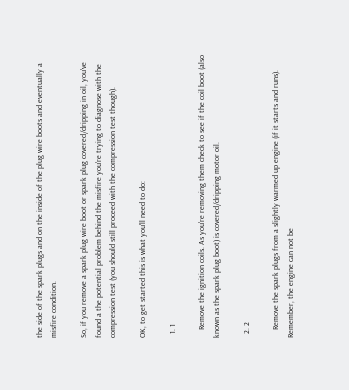the side of the spark plugs and on the inside of the plug wire boots and eventually a misfire condition.

So, if you remove a spark plug wire boot or spark plug covered/dripping in oil, you've found a the potential problem behind the misfire you're trying to diagnose with the compression test (you should still proceed with the compression test though).

OK, to get started this is what you'll need to do:

  1. 1

    Remove the ignition coils. As you're removing them check to see if the coil boot (also known as the spark plug boot) is covered/dripping motor oil.

  2. 2

    Remove the spark plugs from a slightly warmed up engine (if it starts and runs). Remember, the engine can not be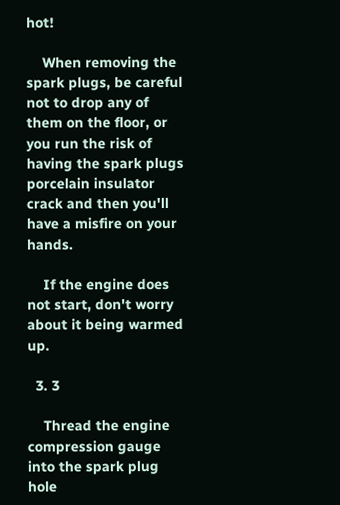hot!

    When removing the spark plugs, be careful not to drop any of them on the floor, or you run the risk of having the spark plugs porcelain insulator crack and then you'll have a misfire on your hands.

    If the engine does not start, don't worry about it being warmed up.

  3. 3

    Thread the engine compression gauge into the spark plug hole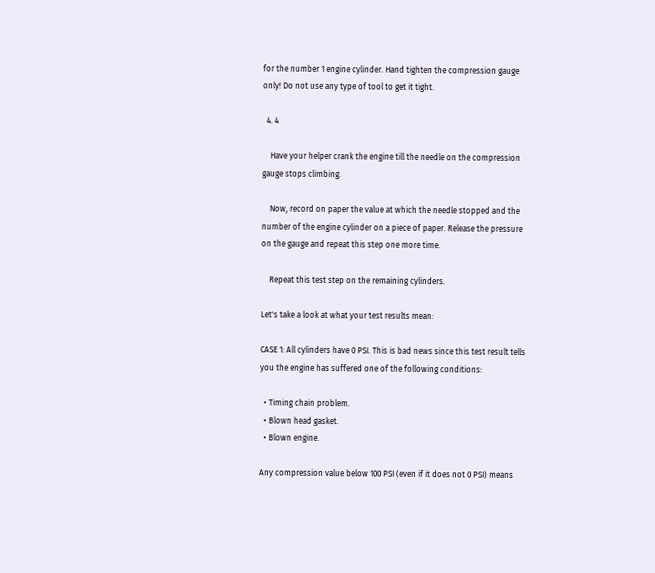for the number 1 engine cylinder. Hand tighten the compression gauge only! Do not use any type of tool to get it tight.

  4. 4

    Have your helper crank the engine till the needle on the compression gauge stops climbing.

    Now, record on paper the value at which the needle stopped and the number of the engine cylinder on a piece of paper. Release the pressure on the gauge and repeat this step one more time.

    Repeat this test step on the remaining cylinders.

Let's take a look at what your test results mean:

CASE 1: All cylinders have 0 PSI. This is bad news since this test result tells you the engine has suffered one of the following conditions:

  • Timing chain problem.
  • Blown head gasket.
  • Blown engine.

Any compression value below 100 PSI (even if it does not 0 PSI) means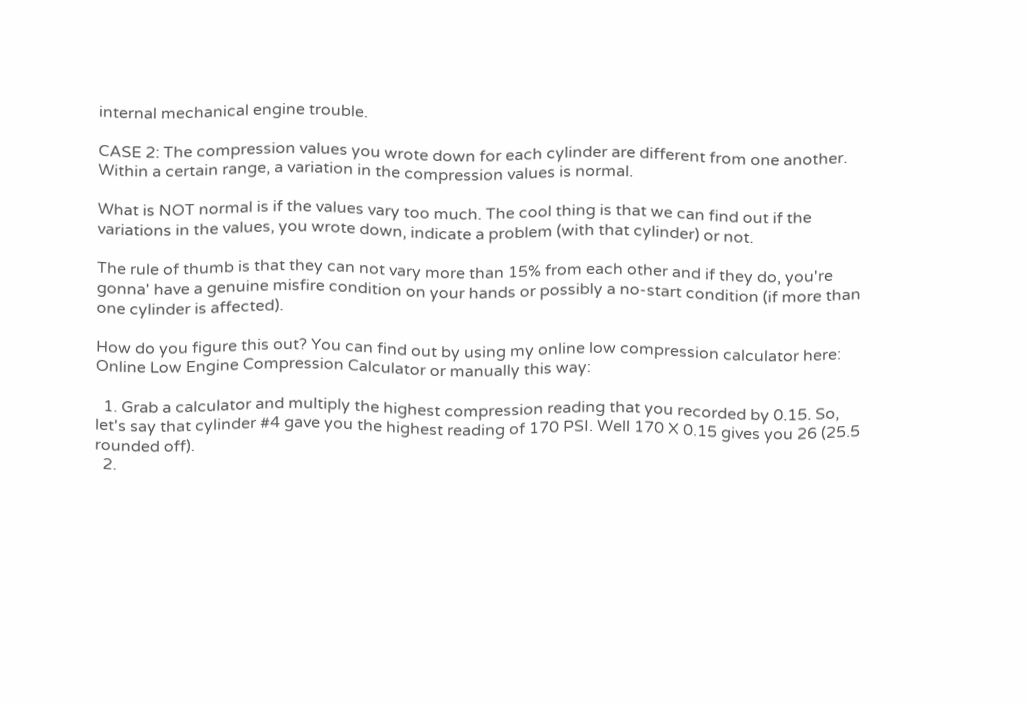internal mechanical engine trouble.

CASE 2: The compression values you wrote down for each cylinder are different from one another. Within a certain range, a variation in the compression values is normal.

What is NOT normal is if the values vary too much. The cool thing is that we can find out if the variations in the values, you wrote down, indicate a problem (with that cylinder) or not.

The rule of thumb is that they can not vary more than 15% from each other and if they do, you're gonna' have a genuine misfire condition on your hands or possibly a no-start condition (if more than one cylinder is affected).

How do you figure this out? You can find out by using my online low compression calculator here: Online Low Engine Compression Calculator or manually this way:

  1. Grab a calculator and multiply the highest compression reading that you recorded by 0.15. So, let's say that cylinder #4 gave you the highest reading of 170 PSI. Well 170 X 0.15 gives you 26 (25.5 rounded off).
  2.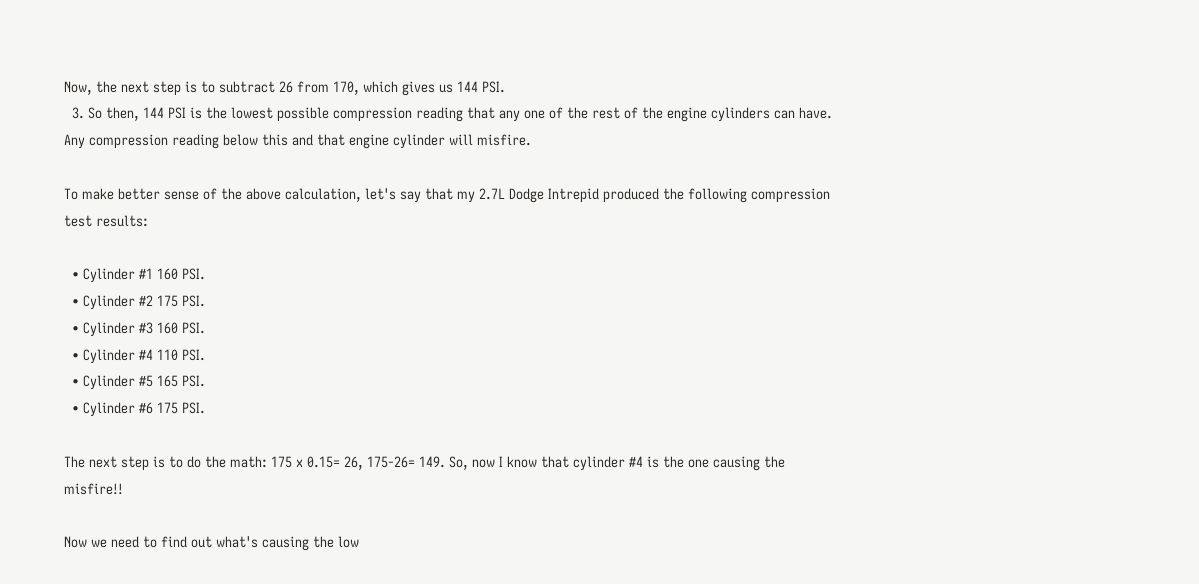Now, the next step is to subtract 26 from 170, which gives us 144 PSI.
  3. So then, 144 PSI is the lowest possible compression reading that any one of the rest of the engine cylinders can have. Any compression reading below this and that engine cylinder will misfire.

To make better sense of the above calculation, let's say that my 2.7L Dodge Intrepid produced the following compression test results:

  • Cylinder #1 160 PSI.
  • Cylinder #2 175 PSI.
  • Cylinder #3 160 PSI.
  • Cylinder #4 110 PSI.
  • Cylinder #5 165 PSI.
  • Cylinder #6 175 PSI.

The next step is to do the math: 175 x 0.15= 26, 175-26= 149. So, now I know that cylinder #4 is the one causing the misfire!!

Now we need to find out what's causing the low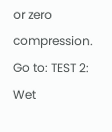or zero compression. Go to: TEST 2: Wet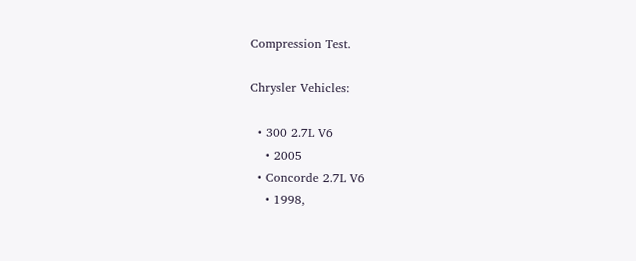Compression Test.

Chrysler Vehicles:

  • 300 2.7L V6
    • 2005
  • Concorde 2.7L V6
    • 1998,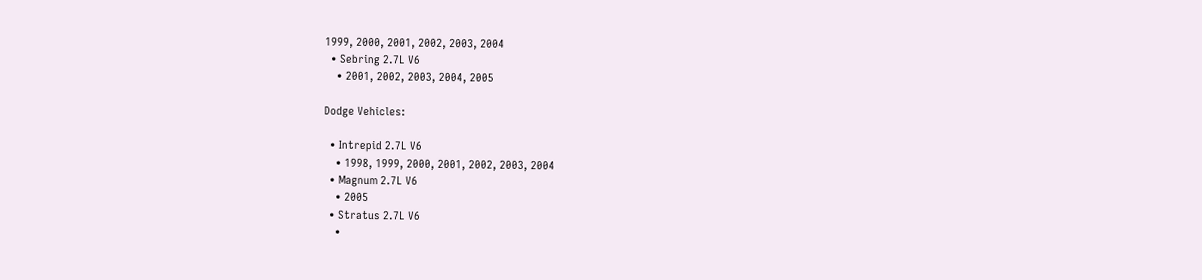1999, 2000, 2001, 2002, 2003, 2004
  • Sebring 2.7L V6
    • 2001, 2002, 2003, 2004, 2005

Dodge Vehicles:

  • Intrepid 2.7L V6
    • 1998, 1999, 2000, 2001, 2002, 2003, 2004
  • Magnum 2.7L V6
    • 2005
  • Stratus 2.7L V6
    •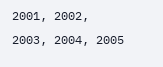2001, 2002, 2003, 2004, 2005